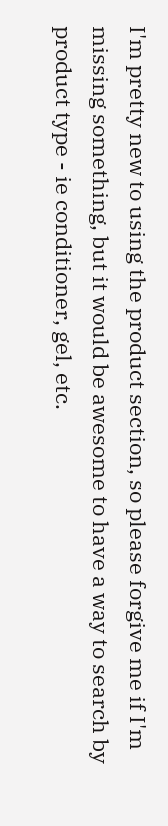I'm pretty new to using the product section, so please forgive me if I'm missing something, but it would be awesome to have a way to search by product type - ie conditioner, gel, etc.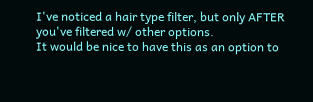I've noticed a hair type filter, but only AFTER you've filtered w/ other options.
It would be nice to have this as an option to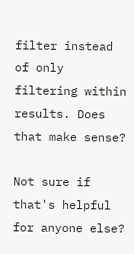filter instead of only filtering within results. Does that make sense?

Not sure if that's helpful for anyone else?